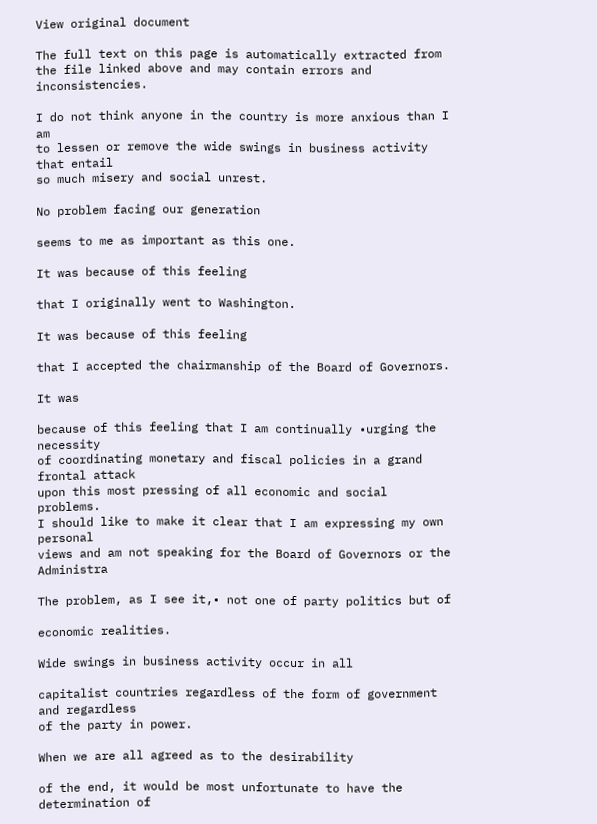View original document

The full text on this page is automatically extracted from the file linked above and may contain errors and inconsistencies.

I do not think anyone in the country is more anxious than I am
to lessen or remove the wide swings in business activity that entail
so much misery and social unrest.

No problem facing our generation

seems to me as important as this one.

It was because of this feeling

that I originally went to Washington.

It was because of this feeling

that I accepted the chairmanship of the Board of Governors.

It was

because of this feeling that I am continually •urging the necessity
of coordinating monetary and fiscal policies in a grand frontal attack
upon this most pressing of all economic and social problems.
I should like to make it clear that I am expressing my own personal
views and am not speaking for the Board of Governors or the Administra

The problem, as I see it,• not one of party politics but of

economic realities.

Wide swings in business activity occur in all

capitalist countries regardless of the form of government and regardless
of the party in power.

When we are all agreed as to the desirability

of the end, it would be most unfortunate to have the determination of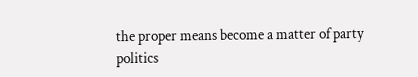the proper means become a matter of party politics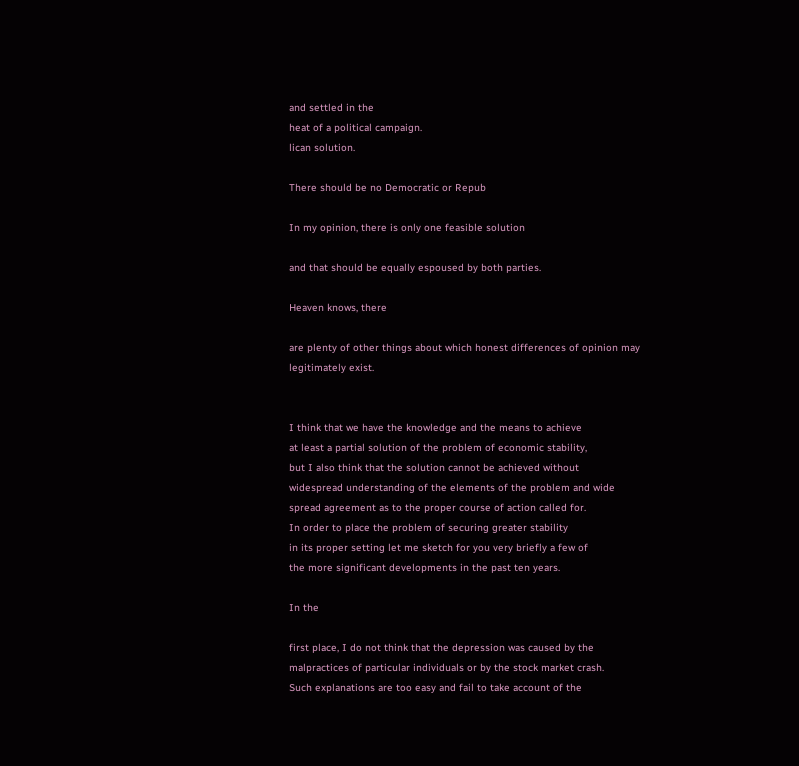and settled in the
heat of a political campaign.
lican solution.

There should be no Democratic or Repub

In my opinion, there is only one feasible solution

and that should be equally espoused by both parties.

Heaven knows, there

are plenty of other things about which honest differences of opinion may
legitimately exist.


I think that we have the knowledge and the means to achieve
at least a partial solution of the problem of economic stability,
but I also think that the solution cannot be achieved without
widespread understanding of the elements of the problem and wide
spread agreement as to the proper course of action called for.
In order to place the problem of securing greater stability
in its proper setting let me sketch for you very briefly a few of
the more significant developments in the past ten years.

In the

first place, I do not think that the depression was caused by the
malpractices of particular individuals or by the stock market crash.
Such explanations are too easy and fail to take account of the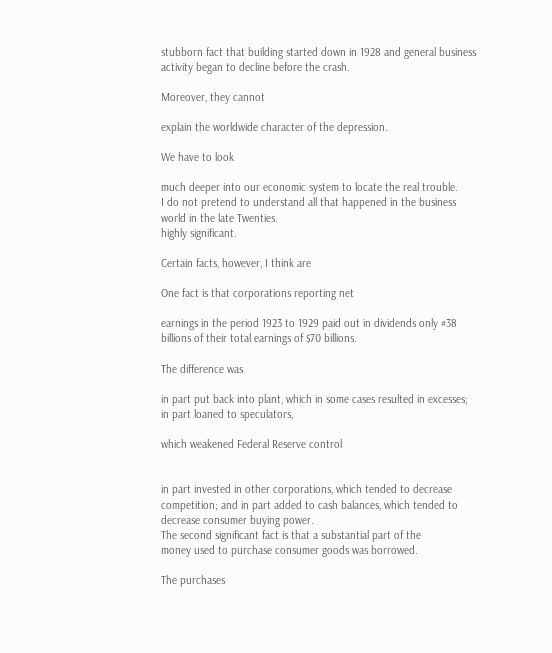stubborn fact that building started down in 1928 and general business
activity began to decline before the crash.

Moreover, they cannot

explain the worldwide character of the depression.

We have to look

much deeper into our economic system to locate the real trouble.
I do not pretend to understand all that happened in the business
world in the late Twenties.
highly significant.

Certain facts, however, I think are

One fact is that corporations reporting net

earnings in the period 1923 to 1929 paid out in dividends only #38
billions of their total earnings of $70 billions.

The difference was

in part put back into plant, which in some cases resulted in excesses;
in part loaned to speculators,

which weakened Federal Reserve control


in part invested in other corporations, which tended to decrease
competition; and in part added to cash balances, which tended to
decrease consumer buying power.
The second significant fact is that a substantial part of the
money used to purchase consumer goods was borrowed.

The purchases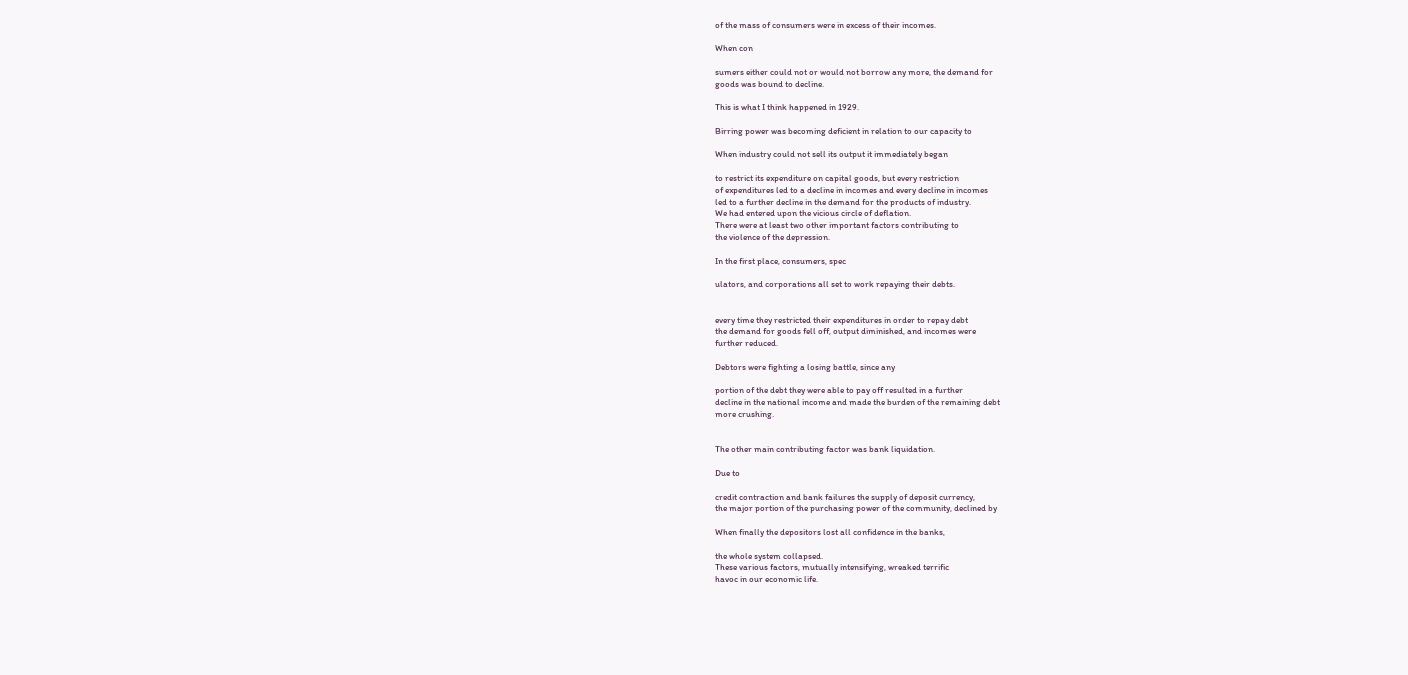of the mass of consumers were in excess of their incomes.

When con

sumers either could not or would not borrow any more, the demand for
goods was bound to decline.

This is what I think happened in 1929.

Birring power was becoming deficient in relation to our capacity to

When industry could not sell its output it immediately began

to restrict its expenditure on capital goods, but every restriction
of expenditures led to a decline in incomes and every decline in incomes
led to a further decline in the demand for the products of industry.
We had entered upon the vicious circle of deflation.
There were at least two other important factors contributing to
the violence of the depression.

In the first place, consumers, spec

ulators, and corporations all set to work repaying their debts.


every time they restricted their expenditures in order to repay debt
the demand for goods fell off, output diminished, and incomes were
further reduced.

Debtors were fighting a losing battle, since any

portion of the debt they were able to pay off resulted in a further
decline in the national income and made the burden of the remaining debt
more crushing.


The other main contributing factor was bank liquidation.

Due to

credit contraction and bank failures the supply of deposit currency,
the major portion of the purchasing power of the community, declined by

When finally the depositors lost all confidence in the banks,

the whole system collapsed.
These various factors, mutually intensifying, wreaked terrific
havoc in our economic life.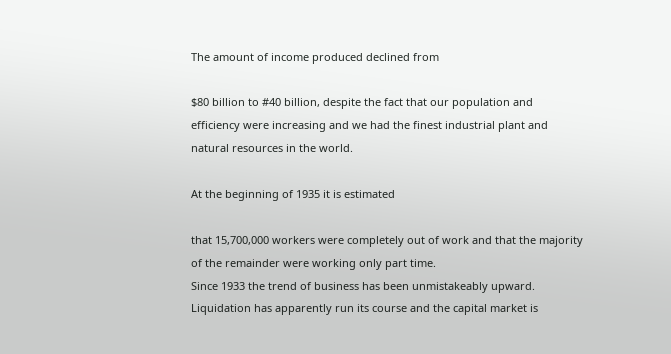The amount of income produced declined from

$80 billion to #40 billion, despite the fact that our population and
efficiency were increasing and we had the finest industrial plant and
natural resources in the world.

At the beginning of 1935 it is estimated

that 15,700,000 workers were completely out of work and that the majority
of the remainder were working only part time.
Since 1933 the trend of business has been unmistakeably upward.
Liquidation has apparently run its course and the capital market is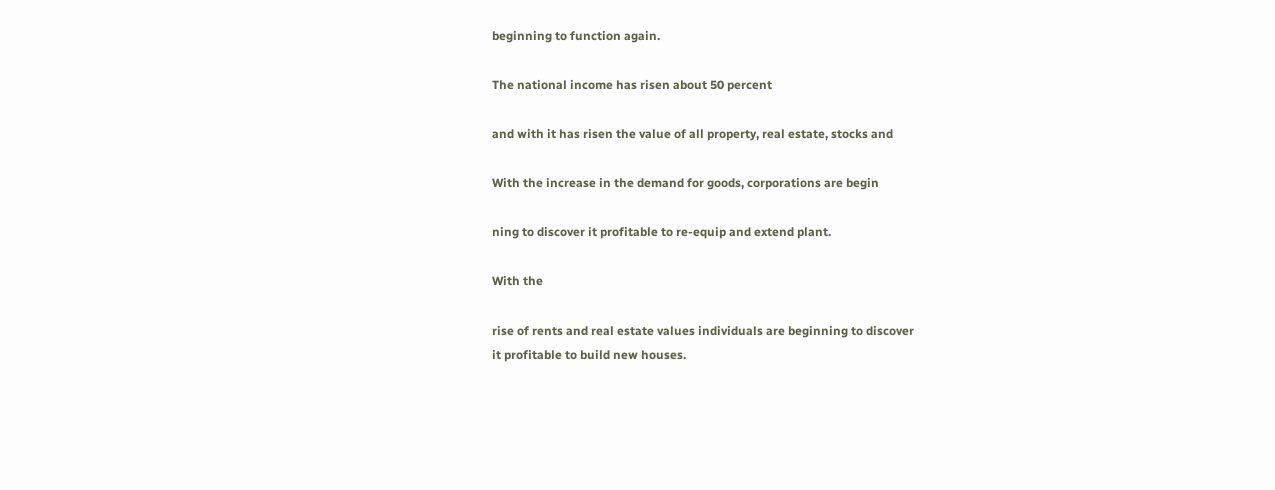beginning to function again.

The national income has risen about 50 percent

and with it has risen the value of all property, real estate, stocks and

With the increase in the demand for goods, corporations are begin

ning to discover it profitable to re-equip and extend plant.

With the

rise of rents and real estate values individuals are beginning to discover
it profitable to build new houses.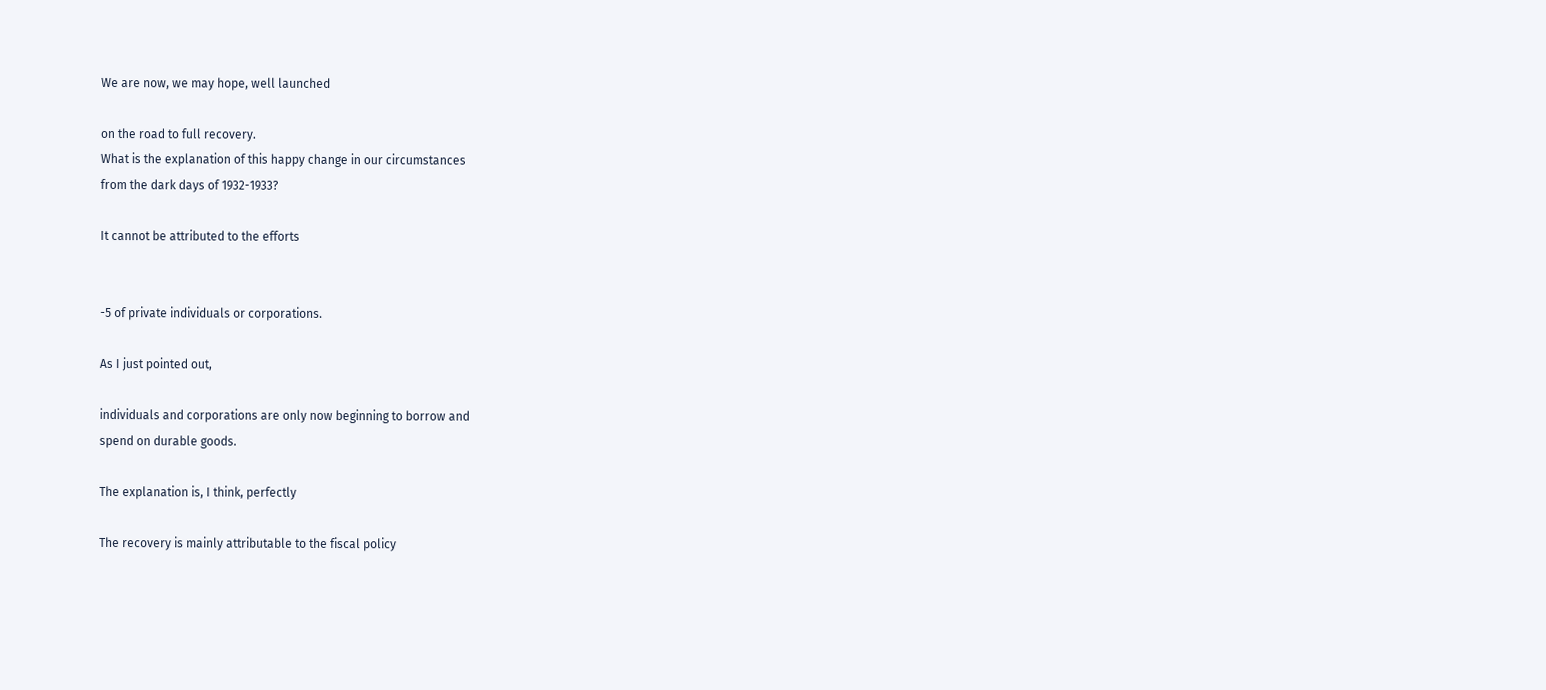We are now, we may hope, well launched

on the road to full recovery.
What is the explanation of this happy change in our circumstances
from the dark days of 1932-1933?

It cannot be attributed to the efforts


-5 of private individuals or corporations.

As I just pointed out,

individuals and corporations are only now beginning to borrow and
spend on durable goods.

The explanation is, I think, perfectly

The recovery is mainly attributable to the fiscal policy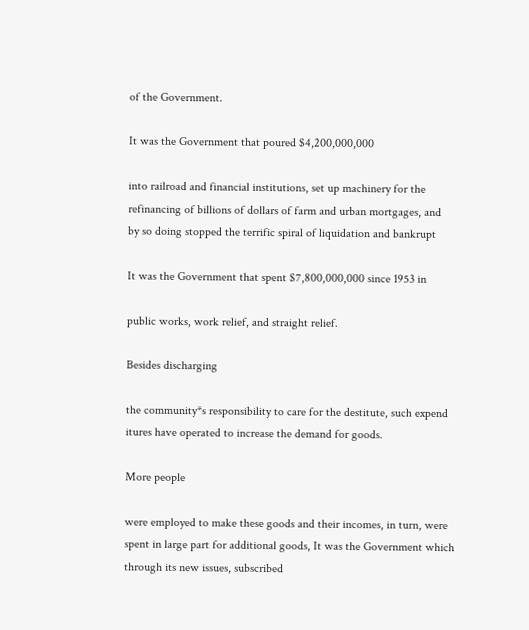of the Government.

It was the Government that poured $4,200,000,000

into railroad and financial institutions, set up machinery for the
refinancing of billions of dollars of farm and urban mortgages, and
by so doing stopped the terrific spiral of liquidation and bankrupt

It was the Government that spent $7,800,000,000 since 1953 in

public works, work relief, and straight relief.

Besides discharging

the community*s responsibility to care for the destitute, such expend
itures have operated to increase the demand for goods.

More people

were employed to make these goods and their incomes, in turn, were
spent in large part for additional goods, It was the Government which
through its new issues, subscribed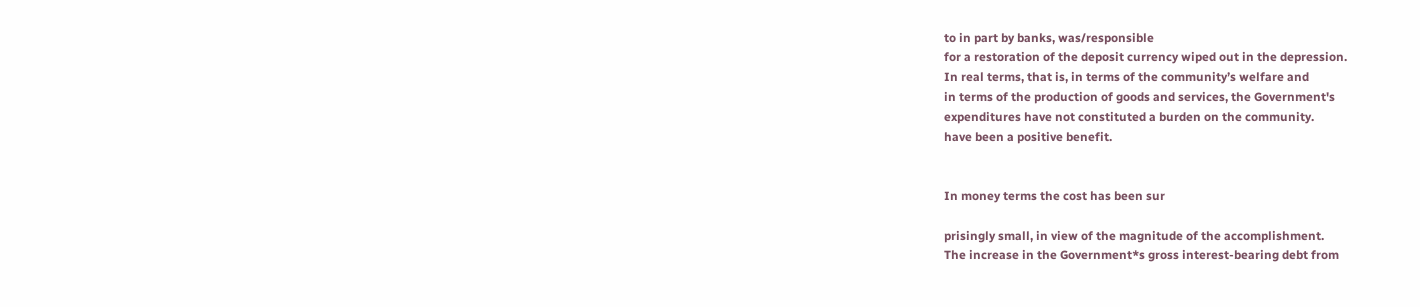to in part by banks, was/responsible
for a restoration of the deposit currency wiped out in the depression.
In real terms, that is, in terms of the community’s welfare and
in terms of the production of goods and services, the Government's
expenditures have not constituted a burden on the community.
have been a positive benefit.


In money terms the cost has been sur

prisingly small, in view of the magnitude of the accomplishment.
The increase in the Government*s gross interest-bearing debt from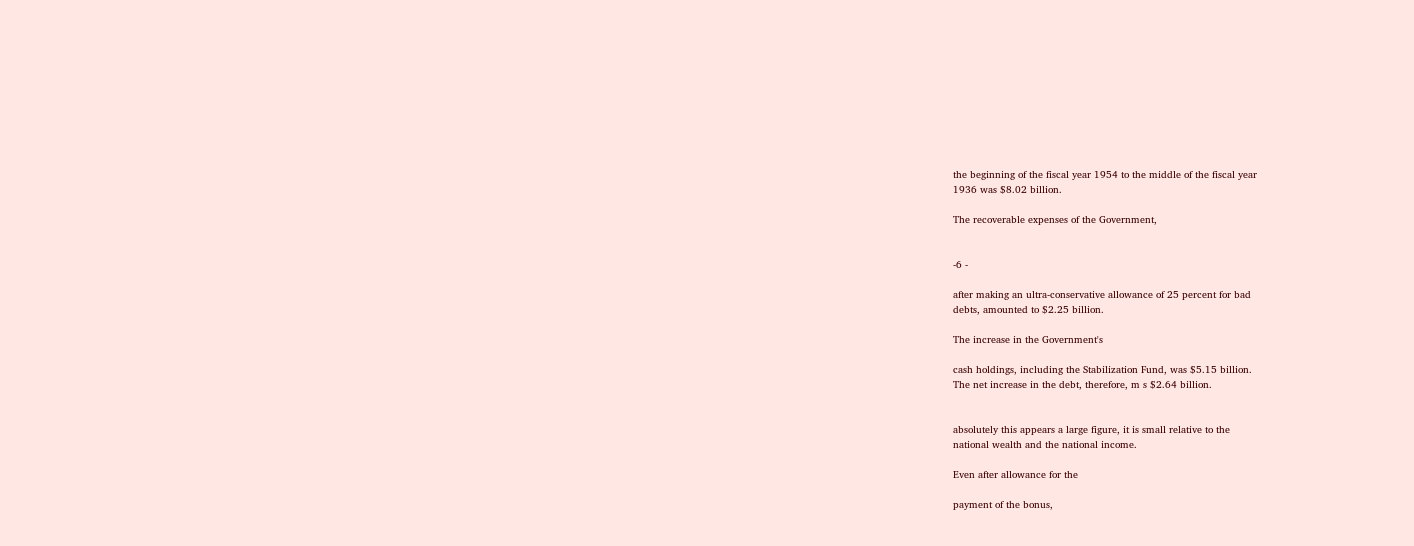the beginning of the fiscal year 1954 to the middle of the fiscal year
1936 was $8.02 billion.

The recoverable expenses of the Government,


-6 -

after making an ultra-conservative allowance of 25 percent for bad
debts, amounted to $2.25 billion.

The increase in the Government's

cash holdings, including the Stabilization Fund, was $5.15 billion.
The net increase in the debt, therefore, m s $2.64 billion.


absolutely this appears a large figure, it is small relative to the
national wealth and the national income.

Even after allowance for the

payment of the bonus,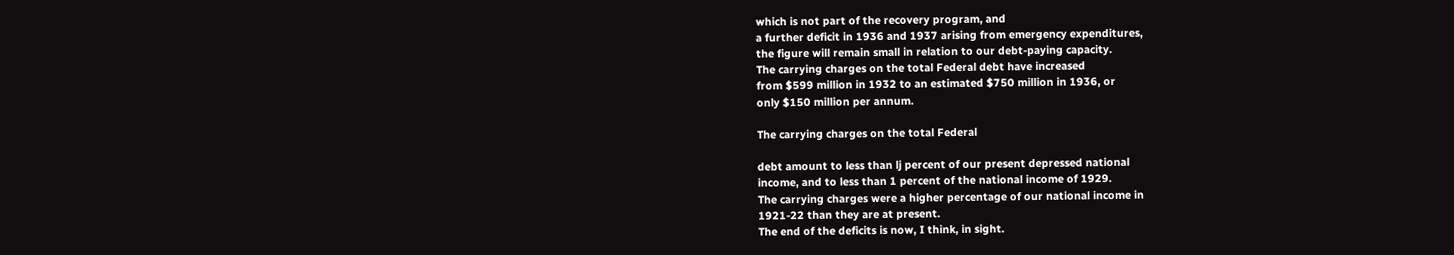which is not part of the recovery program, and
a further deficit in 1936 and 1937 arising from emergency expenditures,
the figure will remain small in relation to our debt-paying capacity.
The carrying charges on the total Federal debt have increased
from $599 million in 1932 to an estimated $750 million in 1936, or
only $150 million per annum.

The carrying charges on the total Federal

debt amount to less than lj percent of our present depressed national
income, and to less than 1 percent of the national income of 1929.
The carrying charges were a higher percentage of our national income in
1921-22 than they are at present.
The end of the deficits is now, I think, in sight.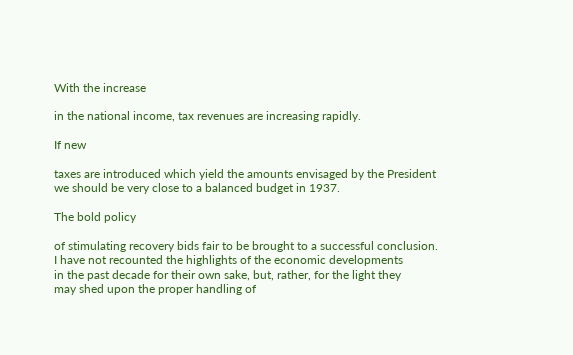With the increase

in the national income, tax revenues are increasing rapidly.

If new

taxes are introduced which yield the amounts envisaged by the President
we should be very close to a balanced budget in 1937.

The bold policy

of stimulating recovery bids fair to be brought to a successful conclusion.
I have not recounted the highlights of the economic developments
in the past decade for their own sake, but, rather, for the light they
may shed upon the proper handling of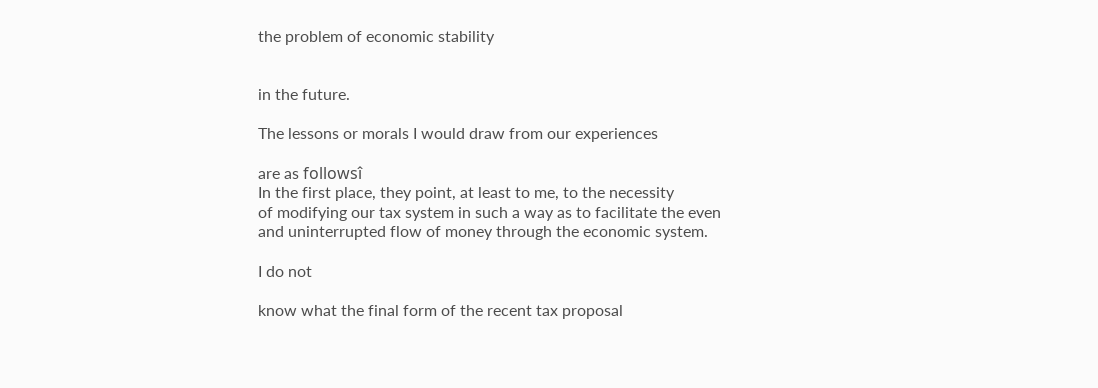the problem of economic stability


in the future.

The lessons or morals I would draw from our experiences

are as followsî
In the first place, they point, at least to me, to the necessity
of modifying our tax system in such a way as to facilitate the even
and uninterrupted flow of money through the economic system.

I do not

know what the final form of the recent tax proposal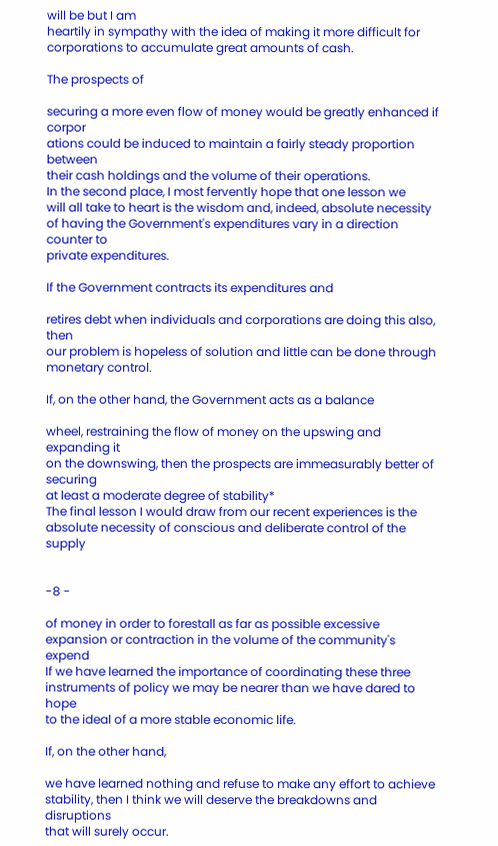will be but I am
heartily in sympathy with the idea of making it more difficult for
corporations to accumulate great amounts of cash.

The prospects of

securing a more even flow of money would be greatly enhanced if corpor
ations could be induced to maintain a fairly steady proportion between
their cash holdings and the volume of their operations.
In the second place, I most fervently hope that one lesson we
will all take to heart is the wisdom and, indeed, absolute necessity
of having the Government's expenditures vary in a direction counter to
private expenditures.

If the Government contracts its expenditures and

retires debt when individuals and corporations are doing this also, then
our problem is hopeless of solution and little can be done through
monetary control.

If, on the other hand, the Government acts as a balance

wheel, restraining the flow of money on the upswing and expanding it
on the downswing, then the prospects are immeasurably better of securing
at least a moderate degree of stability*
The final lesson I would draw from our recent experiences is the
absolute necessity of conscious and deliberate control of the supply


-8 -

of money in order to forestall as far as possible excessive
expansion or contraction in the volume of the community's expend
If we have learned the importance of coordinating these three
instruments of policy we may be nearer than we have dared to hope
to the ideal of a more stable economic life.

If, on the other hand,

we have learned nothing and refuse to make any effort to achieve
stability, then I think we will deserve the breakdowns and disruptions
that will surely occur.